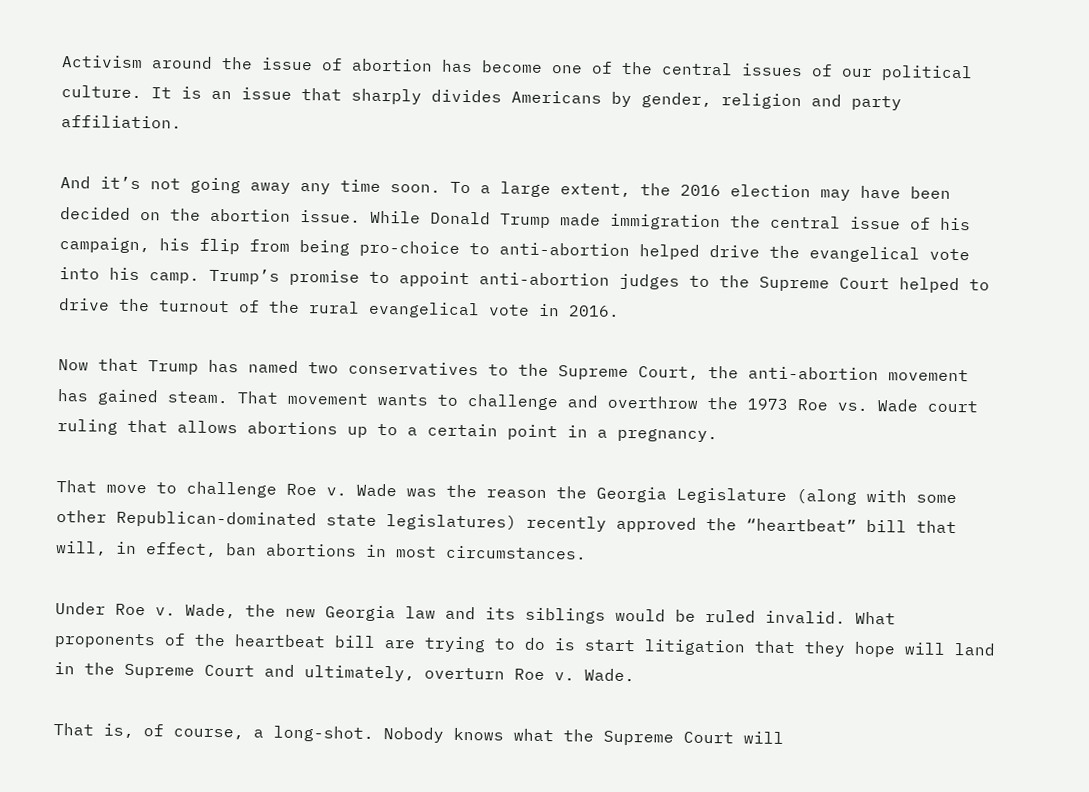Activism around the issue of abortion has become one of the central issues of our political culture. It is an issue that sharply divides Americans by gender, religion and party affiliation.

And it’s not going away any time soon. To a large extent, the 2016 election may have been decided on the abortion issue. While Donald Trump made immigration the central issue of his campaign, his flip from being pro-choice to anti-abortion helped drive the evangelical vote into his camp. Trump’s promise to appoint anti-abortion judges to the Supreme Court helped to drive the turnout of the rural evangelical vote in 2016.

Now that Trump has named two conservatives to the Supreme Court, the anti-abortion movement has gained steam. That movement wants to challenge and overthrow the 1973 Roe vs. Wade court ruling that allows abortions up to a certain point in a pregnancy.

That move to challenge Roe v. Wade was the reason the Georgia Legislature (along with some other Republican-dominated state legislatures) recently approved the “heartbeat” bill that will, in effect, ban abortions in most circumstances.

Under Roe v. Wade, the new Georgia law and its siblings would be ruled invalid. What proponents of the heartbeat bill are trying to do is start litigation that they hope will land in the Supreme Court and ultimately, overturn Roe v. Wade.

That is, of course, a long-shot. Nobody knows what the Supreme Court will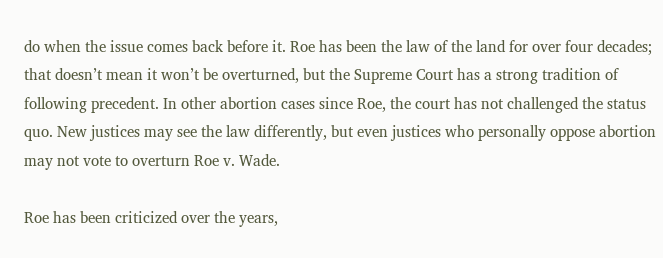do when the issue comes back before it. Roe has been the law of the land for over four decades; that doesn’t mean it won’t be overturned, but the Supreme Court has a strong tradition of following precedent. In other abortion cases since Roe, the court has not challenged the status quo. New justices may see the law differently, but even justices who personally oppose abortion may not vote to overturn Roe v. Wade.

Roe has been criticized over the years,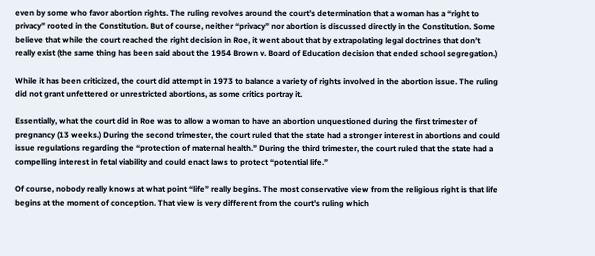even by some who favor abortion rights. The ruling revolves around the court’s determination that a woman has a “right to privacy” rooted in the Constitution. But of course, neither “privacy” nor abortion is discussed directly in the Constitution. Some believe that while the court reached the right decision in Roe, it went about that by extrapolating legal doctrines that don’t really exist (the same thing has been said about the 1954 Brown v. Board of Education decision that ended school segregation.)

While it has been criticized, the court did attempt in 1973 to balance a variety of rights involved in the abortion issue. The ruling did not grant unfettered or unrestricted abortions, as some critics portray it.

Essentially, what the court did in Roe was to allow a woman to have an abortion unquestioned during the first trimester of pregnancy (13 weeks.) During the second trimester, the court ruled that the state had a stronger interest in abortions and could issue regulations regarding the “protection of maternal health.” During the third trimester, the court ruled that the state had a compelling interest in fetal viability and could enact laws to protect “potential life.”

Of course, nobody really knows at what point “life” really begins. The most conservative view from the religious right is that life begins at the moment of conception. That view is very different from the court’s ruling which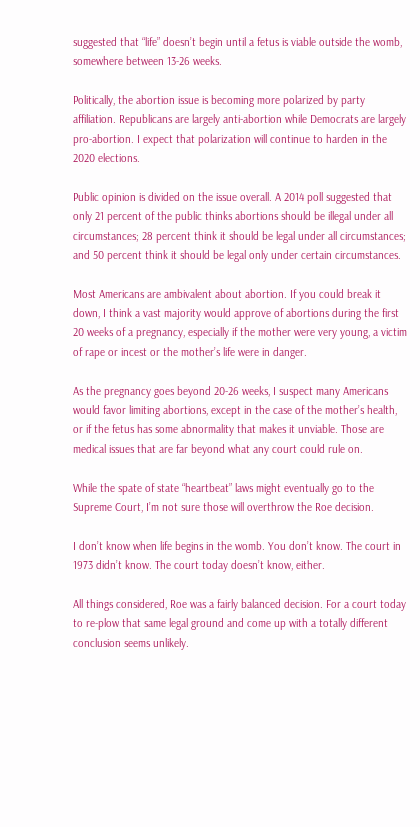suggested that “life” doesn’t begin until a fetus is viable outside the womb, somewhere between 13-26 weeks.

Politically, the abortion issue is becoming more polarized by party affiliation. Republicans are largely anti-abortion while Democrats are largely pro-abortion. I expect that polarization will continue to harden in the 2020 elections.

Public opinion is divided on the issue overall. A 2014 poll suggested that only 21 percent of the public thinks abortions should be illegal under all circumstances; 28 percent think it should be legal under all circumstances; and 50 percent think it should be legal only under certain circumstances.

Most Americans are ambivalent about abortion. If you could break it down, I think a vast majority would approve of abortions during the first 20 weeks of a pregnancy, especially if the mother were very young, a victim of rape or incest or the mother’s life were in danger.

As the pregnancy goes beyond 20-26 weeks, I suspect many Americans would favor limiting abortions, except in the case of the mother’s health, or if the fetus has some abnormality that makes it unviable. Those are medical issues that are far beyond what any court could rule on.

While the spate of state “heartbeat” laws might eventually go to the Supreme Court, I’m not sure those will overthrow the Roe decision.

I don’t know when life begins in the womb. You don’t know. The court in 1973 didn’t know. The court today doesn’t know, either.

All things considered, Roe was a fairly balanced decision. For a court today to re-plow that same legal ground and come up with a totally different conclusion seems unlikely.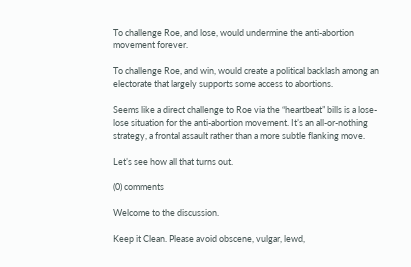To challenge Roe, and lose, would undermine the anti-abortion movement forever.

To challenge Roe, and win, would create a political backlash among an electorate that largely supports some access to abortions.

Seems like a direct challenge to Roe via the “heartbeat” bills is a lose-lose situation for the anti-abortion movement. It’s an all-or-nothing strategy, a frontal assault rather than a more subtle flanking move.

Let’s see how all that turns out.

(0) comments

Welcome to the discussion.

Keep it Clean. Please avoid obscene, vulgar, lewd,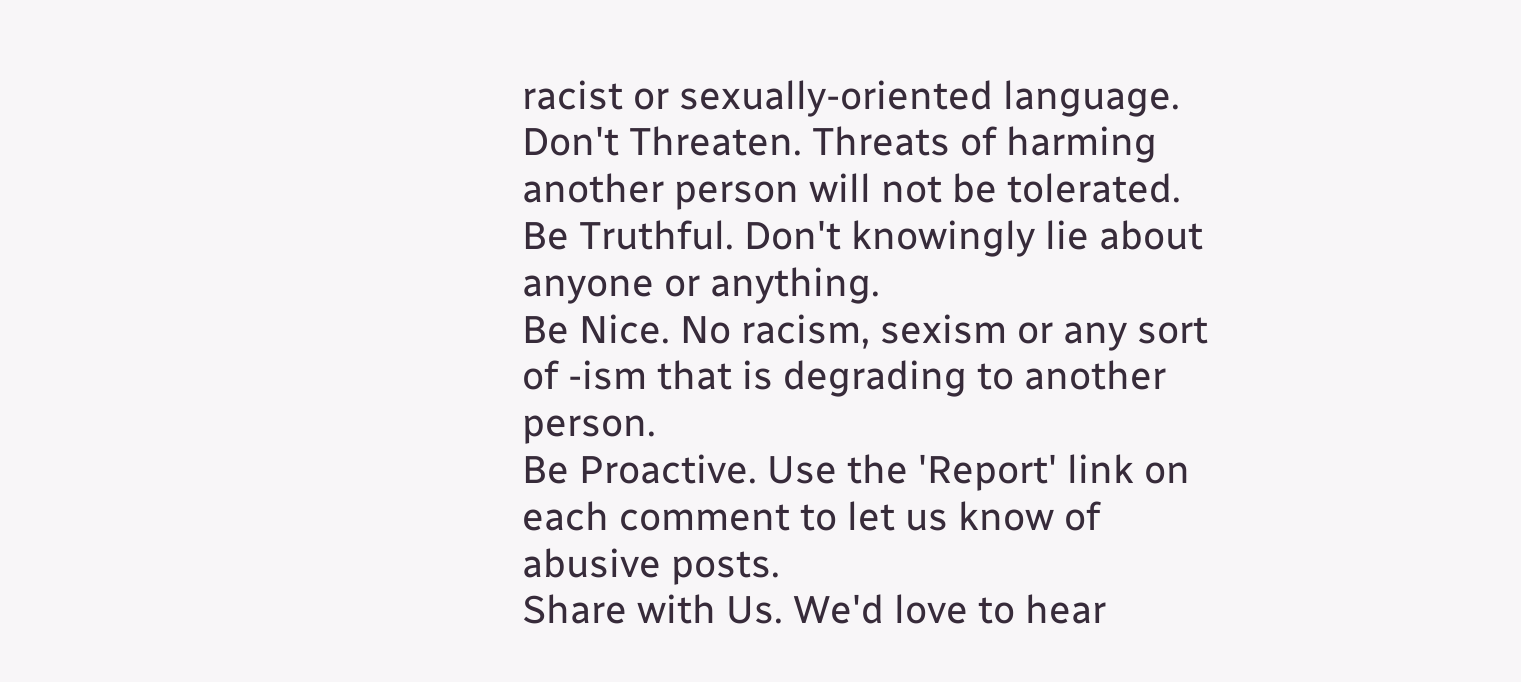racist or sexually-oriented language.
Don't Threaten. Threats of harming another person will not be tolerated.
Be Truthful. Don't knowingly lie about anyone or anything.
Be Nice. No racism, sexism or any sort of -ism that is degrading to another person.
Be Proactive. Use the 'Report' link on each comment to let us know of abusive posts.
Share with Us. We'd love to hear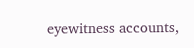eyewitness accounts,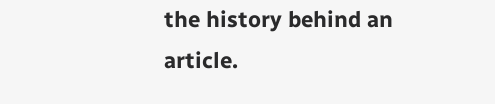the history behind an article.